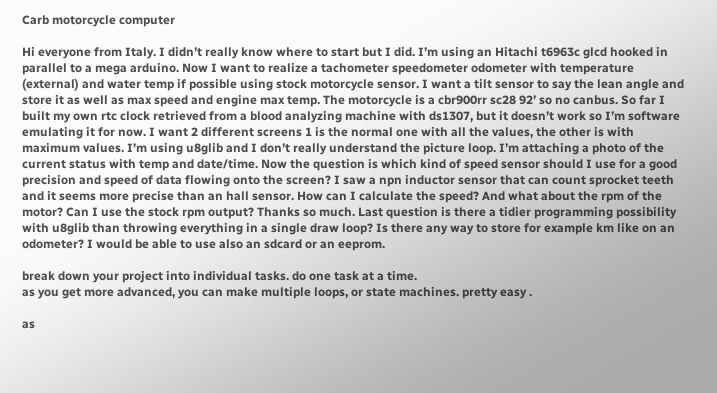Carb motorcycle computer

Hi everyone from Italy. I didn’t really know where to start but I did. I’m using an Hitachi t6963c glcd hooked in parallel to a mega arduino. Now I want to realize a tachometer speedometer odometer with temperature (external) and water temp if possible using stock motorcycle sensor. I want a tilt sensor to say the lean angle and store it as well as max speed and engine max temp. The motorcycle is a cbr900rr sc28 92’ so no canbus. So far I built my own rtc clock retrieved from a blood analyzing machine with ds1307, but it doesn’t work so I’m software emulating it for now. I want 2 different screens 1 is the normal one with all the values, the other is with maximum values. I’m using u8glib and I don’t really understand the picture loop. I’m attaching a photo of the current status with temp and date/time. Now the question is which kind of speed sensor should I use for a good precision and speed of data flowing onto the screen? I saw a npn inductor sensor that can count sprocket teeth and it seems more precise than an hall sensor. How can I calculate the speed? And what about the rpm of the motor? Can I use the stock rpm output? Thanks so much. Last question is there a tidier programming possibility with u8glib than throwing everything in a single draw loop? Is there any way to store for example km like on an odometer? I would be able to use also an sdcard or an eeprom.

break down your project into individual tasks. do one task at a time.
as you get more advanced, you can make multiple loops, or state machines. pretty easy .

as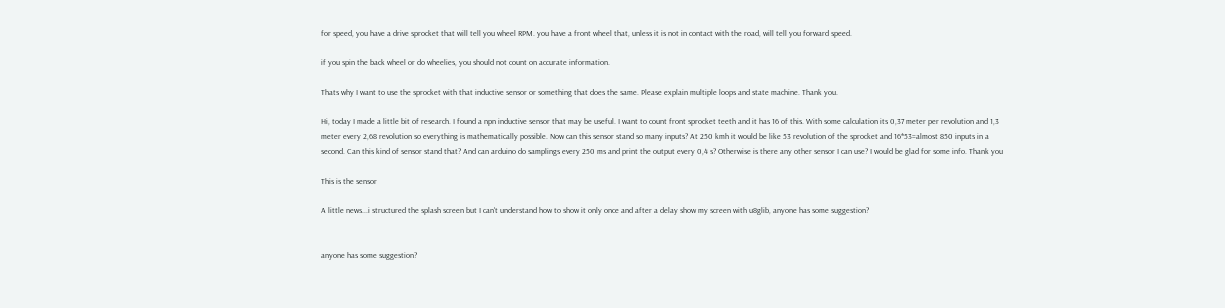for speed, you have a drive sprocket that will tell you wheel RPM. you have a front wheel that, unless it is not in contact with the road, will tell you forward speed.

if you spin the back wheel or do wheelies, you should not count on accurate information.

Thats why I want to use the sprocket with that inductive sensor or something that does the same. Please explain multiple loops and state machine. Thank you.

Hi, today I made a little bit of research. I found a npn inductive sensor that may be useful. I want to count front sprocket teeth and it has 16 of this. With some calculation its 0,37 meter per revolution and 1,3 meter every 2,68 revolution so everything is mathematically possible. Now can this sensor stand so many inputs? At 250 kmh it would be like 53 revolution of the sprocket and 16*53=almost 850 inputs in a second. Can this kind of sensor stand that? And can arduino do samplings every 250 ms and print the output every 0,4 s? Otherwise is there any other sensor I can use? I would be glad for some info. Thank you

This is the sensor

A little news...i structured the splash screen but I can't understand how to show it only once and after a delay show my screen with u8glib, anyone has some suggestion?


anyone has some suggestion?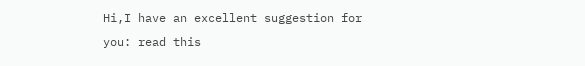Hi,I have an excellent suggestion for you: read this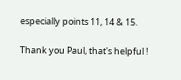especially points 11, 14 & 15.

Thank you Paul, that's helpful !